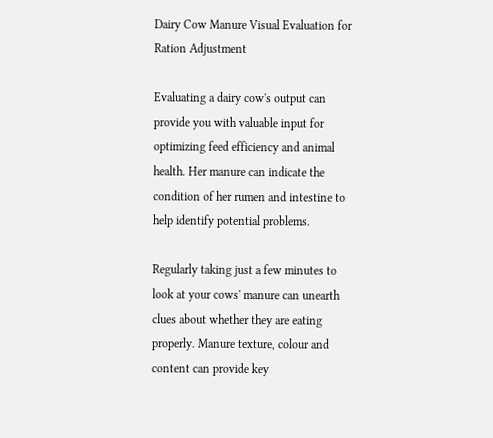Dairy Cow Manure Visual Evaluation for Ration Adjustment

Evaluating a dairy cow's output can provide you with valuable input for optimizing feed efficiency and animal health. Her manure can indicate the condition of her rumen and intestine to help identify potential problems.

Regularly taking just a few minutes to look at your cows' manure can unearth clues about whether they are eating properly. Manure texture, colour and content can provide key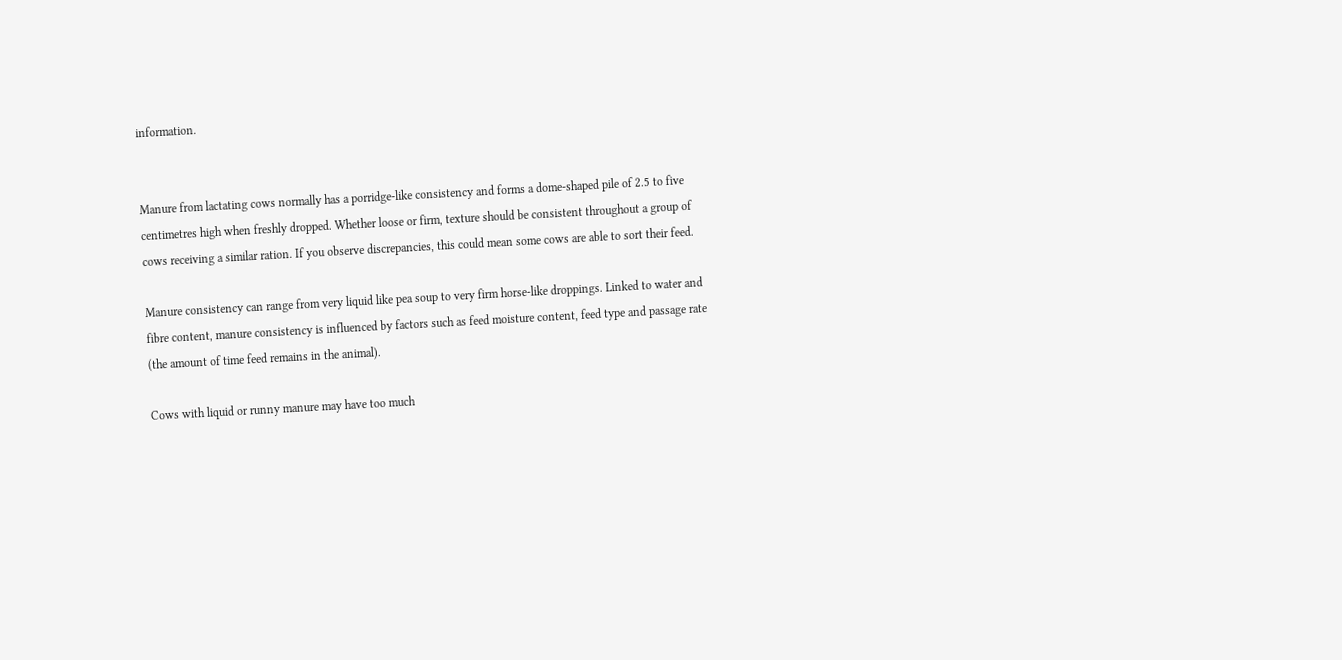information.


Manure from lactating cows normally has a porridge-like consistency and forms a dome-shaped pile of 2.5 to five centimetres high when freshly dropped. Whether loose or firm, texture should be consistent throughout a group of cows receiving a similar ration. If you observe discrepancies, this could mean some cows are able to sort their feed.

Manure consistency can range from very liquid like pea soup to very firm horse-like droppings. Linked to water and fibre content, manure consistency is influenced by factors such as feed moisture content, feed type and passage rate (the amount of time feed remains in the animal).

Cows with liquid or runny manure may have too much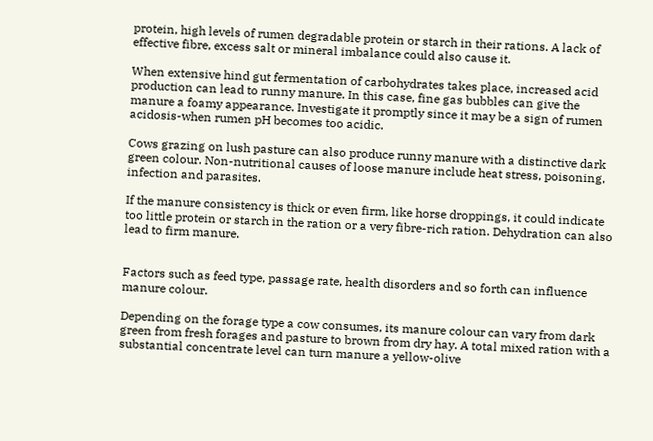protein, high levels of rumen degradable protein or starch in their rations. A lack of effective fibre, excess salt or mineral imbalance could also cause it.

When extensive hind gut fermentation of carbohydrates takes place, increased acid production can lead to runny manure. In this case, fine gas bubbles can give the manure a foamy appearance. Investigate it promptly since it may be a sign of rumen acidosis-when rumen pH becomes too acidic.

Cows grazing on lush pasture can also produce runny manure with a distinctive dark green colour. Non-nutritional causes of loose manure include heat stress, poisoning, infection and parasites.

If the manure consistency is thick or even firm, like horse droppings, it could indicate too little protein or starch in the ration or a very fibre-rich ration. Dehydration can also lead to firm manure.


Factors such as feed type, passage rate, health disorders and so forth can influence manure colour.

Depending on the forage type a cow consumes, its manure colour can vary from dark green from fresh forages and pasture to brown from dry hay. A total mixed ration with a substantial concentrate level can turn manure a yellow-olive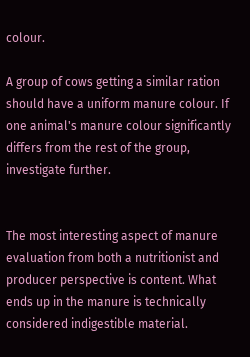colour.

A group of cows getting a similar ration should have a uniform manure colour. If one animal's manure colour significantly differs from the rest of the group, investigate further.


The most interesting aspect of manure evaluation from both a nutritionist and producer perspective is content. What ends up in the manure is technically considered indigestible material.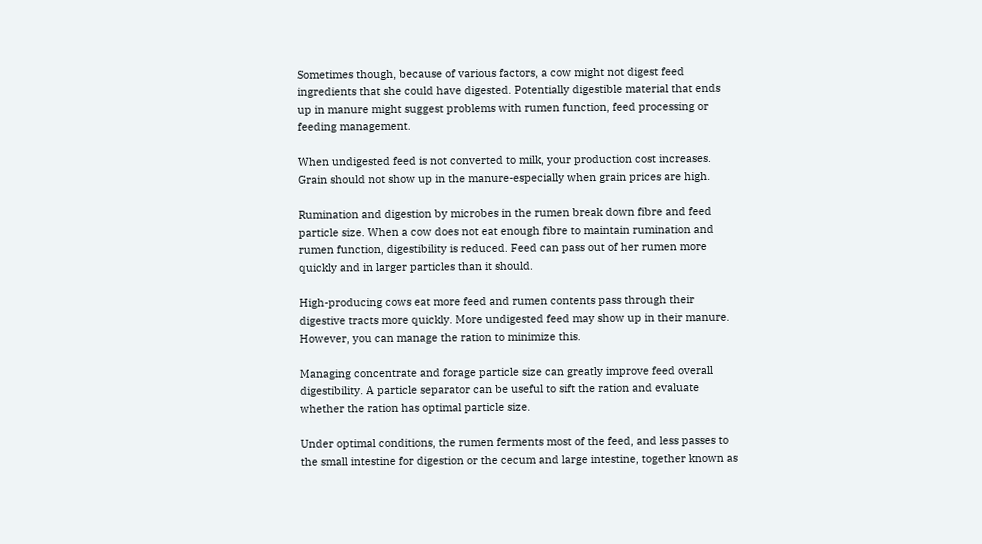Sometimes though, because of various factors, a cow might not digest feed ingredients that she could have digested. Potentially digestible material that ends up in manure might suggest problems with rumen function, feed processing or feeding management.

When undigested feed is not converted to milk, your production cost increases. Grain should not show up in the manure-especially when grain prices are high.

Rumination and digestion by microbes in the rumen break down fibre and feed particle size. When a cow does not eat enough fibre to maintain rumination and rumen function, digestibility is reduced. Feed can pass out of her rumen more quickly and in larger particles than it should.

High-producing cows eat more feed and rumen contents pass through their digestive tracts more quickly. More undigested feed may show up in their manure. However, you can manage the ration to minimize this.

Managing concentrate and forage particle size can greatly improve feed overall digestibility. A particle separator can be useful to sift the ration and evaluate whether the ration has optimal particle size.

Under optimal conditions, the rumen ferments most of the feed, and less passes to the small intestine for digestion or the cecum and large intestine, together known as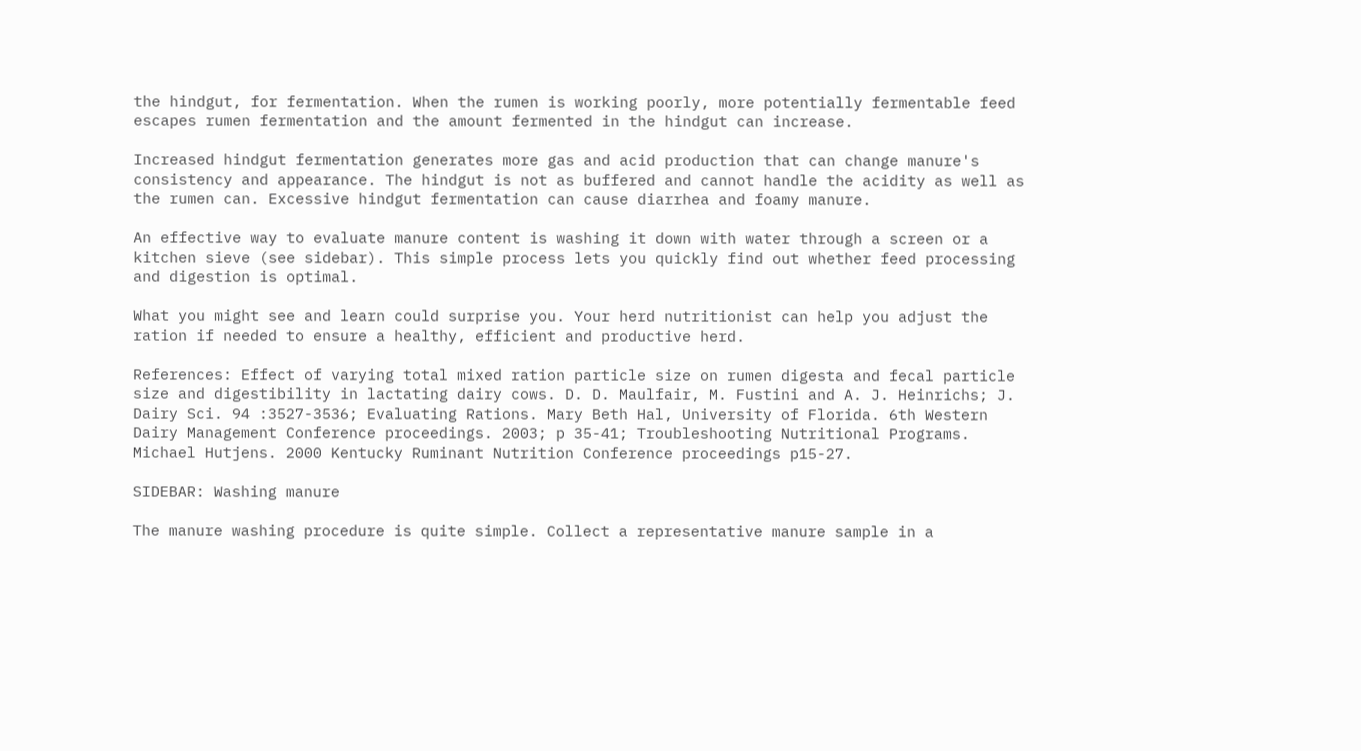the hindgut, for fermentation. When the rumen is working poorly, more potentially fermentable feed escapes rumen fermentation and the amount fermented in the hindgut can increase.

Increased hindgut fermentation generates more gas and acid production that can change manure's consistency and appearance. The hindgut is not as buffered and cannot handle the acidity as well as the rumen can. Excessive hindgut fermentation can cause diarrhea and foamy manure.

An effective way to evaluate manure content is washing it down with water through a screen or a kitchen sieve (see sidebar). This simple process lets you quickly find out whether feed processing and digestion is optimal.

What you might see and learn could surprise you. Your herd nutritionist can help you adjust the ration if needed to ensure a healthy, efficient and productive herd.

References: Effect of varying total mixed ration particle size on rumen digesta and fecal particle size and digestibility in lactating dairy cows. D. D. Maulfair, M. Fustini and A. J. Heinrichs; J. Dairy Sci. 94 :3527-3536; Evaluating Rations. Mary Beth Hal, University of Florida. 6th Western Dairy Management Conference proceedings. 2003; p 35-41; Troubleshooting Nutritional Programs. Michael Hutjens. 2000 Kentucky Ruminant Nutrition Conference proceedings p15-27.

SIDEBAR: Washing manure

The manure washing procedure is quite simple. Collect a representative manure sample in a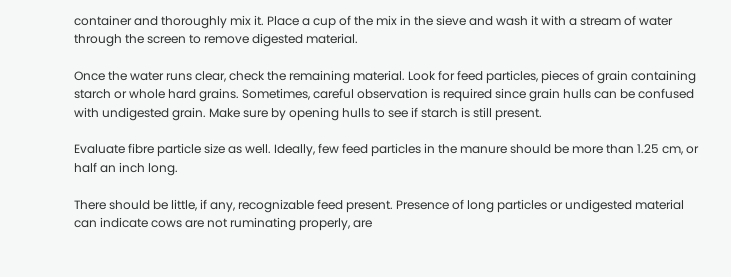container and thoroughly mix it. Place a cup of the mix in the sieve and wash it with a stream of water through the screen to remove digested material.

Once the water runs clear, check the remaining material. Look for feed particles, pieces of grain containing starch or whole hard grains. Sometimes, careful observation is required since grain hulls can be confused with undigested grain. Make sure by opening hulls to see if starch is still present.

Evaluate fibre particle size as well. Ideally, few feed particles in the manure should be more than 1.25 cm, or half an inch long.

There should be little, if any, recognizable feed present. Presence of long particles or undigested material can indicate cows are not ruminating properly, are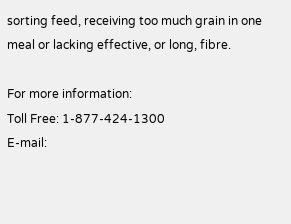sorting feed, receiving too much grain in one meal or lacking effective, or long, fibre.

For more information:
Toll Free: 1-877-424-1300
E-mail: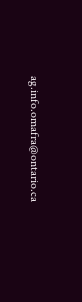ag.info.omafra@ontario.ca